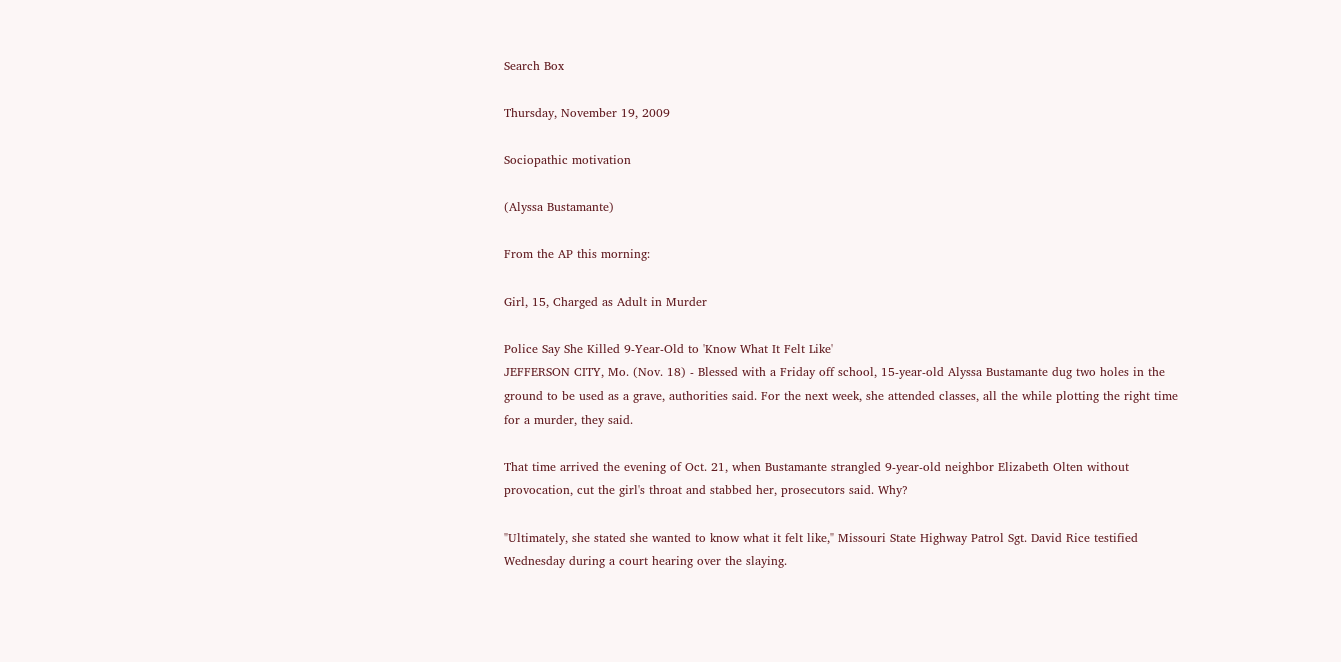Search Box

Thursday, November 19, 2009

Sociopathic motivation

(Alyssa Bustamante)

From the AP this morning:

Girl, 15, Charged as Adult in Murder

Police Say She Killed 9-Year-Old to 'Know What It Felt Like'
JEFFERSON CITY, Mo. (Nov. 18) - Blessed with a Friday off school, 15-year-old Alyssa Bustamante dug two holes in the ground to be used as a grave, authorities said. For the next week, she attended classes, all the while plotting the right time for a murder, they said.

That time arrived the evening of Oct. 21, when Bustamante strangled 9-year-old neighbor Elizabeth Olten without provocation, cut the girl's throat and stabbed her, prosecutors said. Why?

"Ultimately, she stated she wanted to know what it felt like," Missouri State Highway Patrol Sgt. David Rice testified Wednesday during a court hearing over the slaying.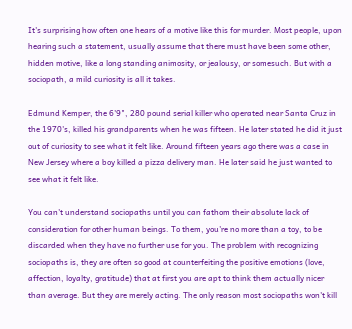It's surprising how often one hears of a motive like this for murder. Most people, upon hearing such a statement, usually assume that there must have been some other, hidden motive, like a long standing animosity, or jealousy, or somesuch. But with a sociopath, a mild curiosity is all it takes.

Edmund Kemper, the 6'9", 280 pound serial killer who operated near Santa Cruz in the 1970's, killed his grandparents when he was fifteen. He later stated he did it just out of curiosity to see what it felt like. Around fifteen years ago there was a case in New Jersey where a boy killed a pizza delivery man. He later said he just wanted to see what it felt like.

You can't understand sociopaths until you can fathom their absolute lack of consideration for other human beings. To them, you're no more than a toy, to be discarded when they have no further use for you. The problem with recognizing sociopaths is, they are often so good at counterfeiting the positive emotions (love, affection, loyalty, gratitude) that at first you are apt to think them actually nicer than average. But they are merely acting. The only reason most sociopaths won't kill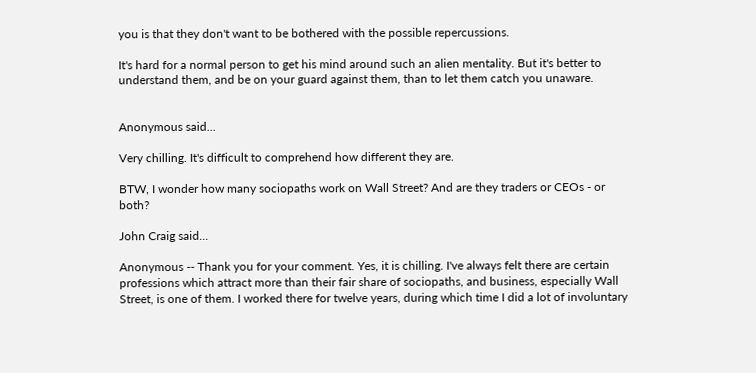you is that they don't want to be bothered with the possible repercussions.

It's hard for a normal person to get his mind around such an alien mentality. But it's better to understand them, and be on your guard against them, than to let them catch you unaware.


Anonymous said...

Very chilling. It's difficult to comprehend how different they are.

BTW, I wonder how many sociopaths work on Wall Street? And are they traders or CEOs - or both?

John Craig said...

Anonymous -- Thank you for your comment. Yes, it is chilling. I've always felt there are certain professions which attract more than their fair share of sociopaths, and business, especially Wall Street, is one of them. I worked there for twelve years, during which time I did a lot of involuntary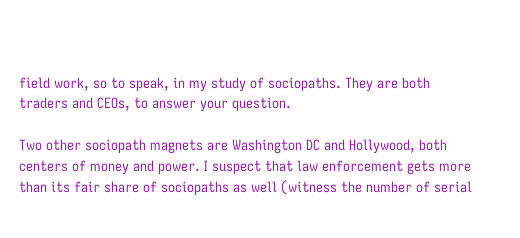field work, so to speak, in my study of sociopaths. They are both traders and CEOs, to answer your question.

Two other sociopath magnets are Washington DC and Hollywood, both centers of money and power. I suspect that law enforcement gets more than its fair share of sociopaths as well (witness the number of serial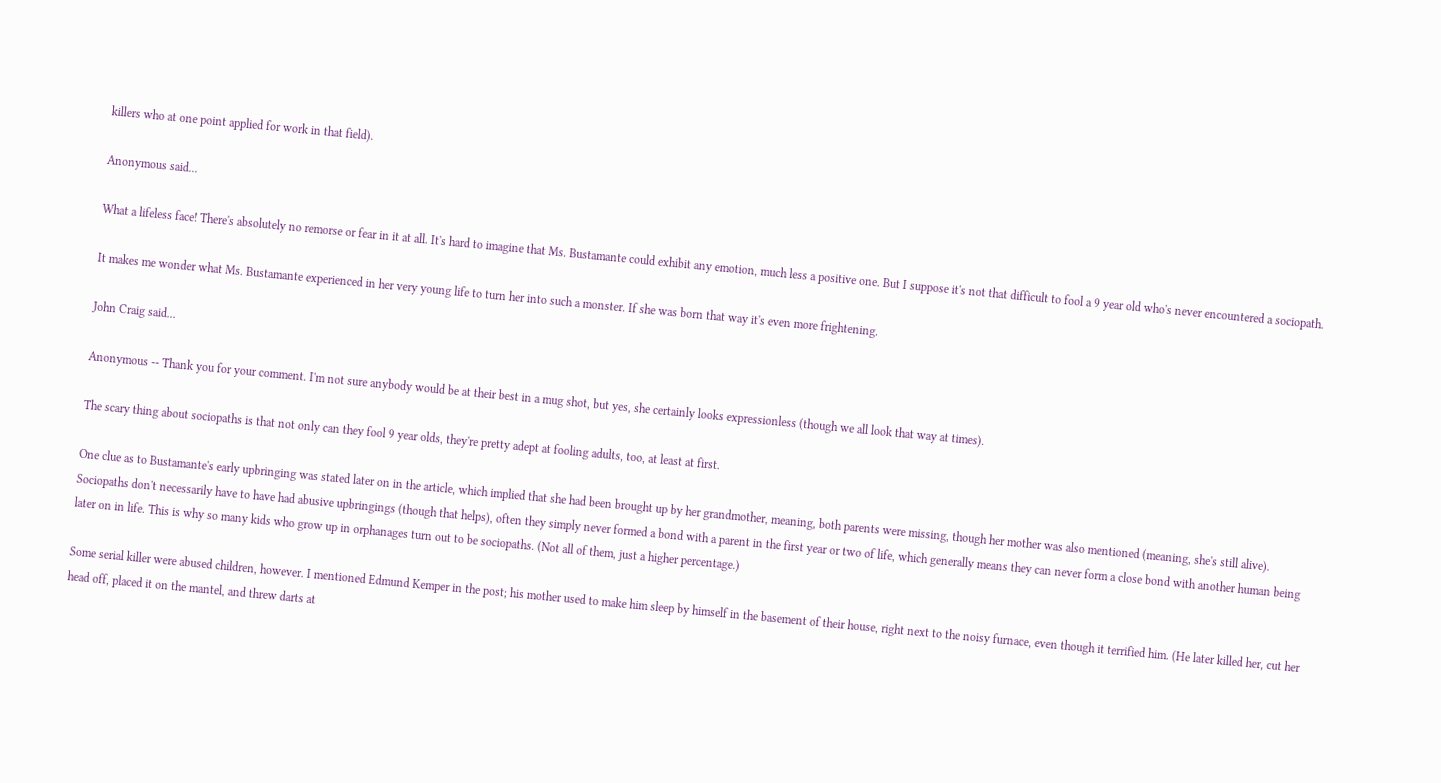killers who at one point applied for work in that field).

Anonymous said...

What a lifeless face! There's absolutely no remorse or fear in it at all. It's hard to imagine that Ms. Bustamante could exhibit any emotion, much less a positive one. But I suppose it's not that difficult to fool a 9 year old who's never encountered a sociopath.

It makes me wonder what Ms. Bustamante experienced in her very young life to turn her into such a monster. If she was born that way it's even more frightening.

John Craig said...

Anonymous -- Thank you for your comment. I'm not sure anybody would be at their best in a mug shot, but yes, she certainly looks expressionless (though we all look that way at times).

The scary thing about sociopaths is that not only can they fool 9 year olds, they're pretty adept at fooling adults, too, at least at first.

One clue as to Bustamante's early upbringing was stated later on in the article, which implied that she had been brought up by her grandmother, meaning, both parents were missing, though her mother was also mentioned (meaning, she's still alive). Sociopaths don't necessarily have to have had abusive upbringings (though that helps), often they simply never formed a bond with a parent in the first year or two of life, which generally means they can never form a close bond with another human being later on in life. This is why so many kids who grow up in orphanages turn out to be sociopaths. (Not all of them, just a higher percentage.)

Some serial killer were abused children, however. I mentioned Edmund Kemper in the post; his mother used to make him sleep by himself in the basement of their house, right next to the noisy furnace, even though it terrified him. (He later killed her, cut her head off, placed it on the mantel, and threw darts at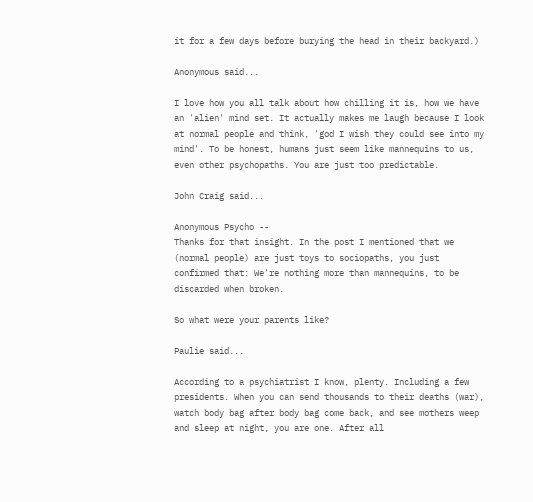it for a few days before burying the head in their backyard.)

Anonymous said...

I love how you all talk about how chilling it is, how we have an 'alien' mind set. It actually makes me laugh because I look at normal people and think, 'god I wish they could see into my mind'. To be honest, humans just seem like mannequins to us, even other psychopaths. You are just too predictable.

John Craig said...

Anonymous Psycho --
Thanks for that insight. In the post I mentioned that we (normal people) are just toys to sociopaths, you just confirmed that: We're nothing more than mannequins, to be discarded when broken.

So what were your parents like?

Paulie said...

According to a psychiatrist I know, plenty. Including a few presidents. When you can send thousands to their deaths (war), watch body bag after body bag come back, and see mothers weep and sleep at night, you are one. After all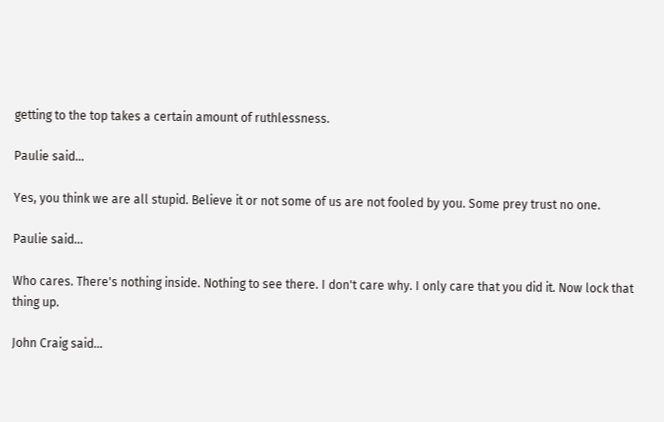getting to the top takes a certain amount of ruthlessness.

Paulie said...

Yes, you think we are all stupid. Believe it or not some of us are not fooled by you. Some prey trust no one.

Paulie said...

Who cares. There's nothing inside. Nothing to see there. I don't care why. I only care that you did it. Now lock that thing up.

John Craig said...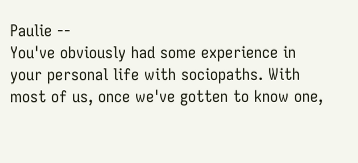Paulie --
You've obviously had some experience in your personal life with sociopaths. With most of us, once we've gotten to know one,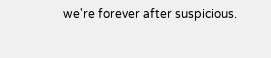we're forever after suspicious.